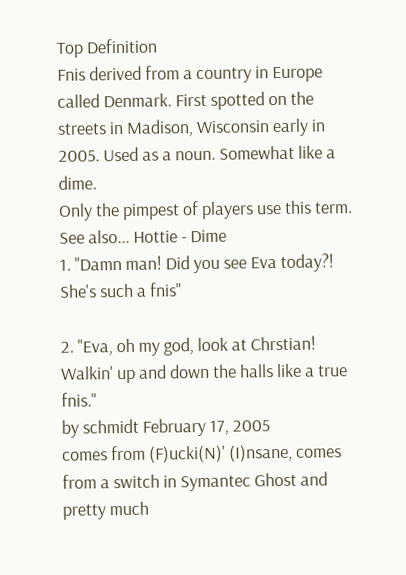Top Definition
Fnis derived from a country in Europe called Denmark. First spotted on the streets in Madison, Wisconsin early in 2005. Used as a noun. Somewhat like a dime.
Only the pimpest of players use this term.
See also... Hottie - Dime
1. "Damn man! Did you see Eva today?! She's such a fnis"

2. "Eva, oh my god, look at Chrstian! Walkin' up and down the halls like a true fnis."
by schmidt February 17, 2005
comes from (F)ucki(N)' (I)nsane, comes from a switch in Symantec Ghost and pretty much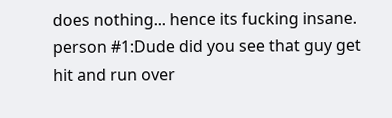does nothing... hence its fucking insane.
person #1:Dude did you see that guy get hit and run over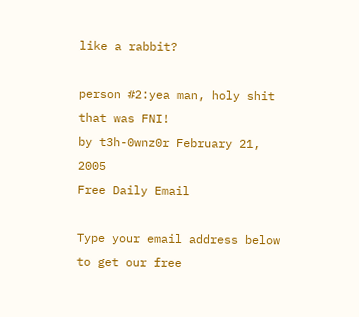like a rabbit?

person #2:yea man, holy shit that was FNI!
by t3h-0wnz0r February 21, 2005
Free Daily Email

Type your email address below to get our free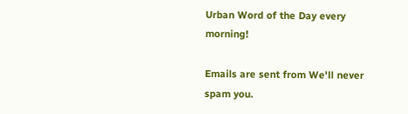Urban Word of the Day every morning!

Emails are sent from We'll never spam you.